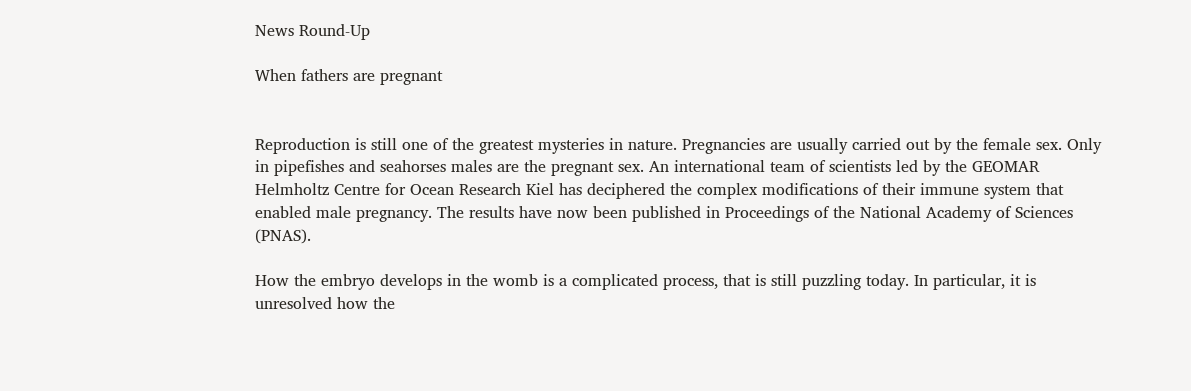News Round-Up

When fathers are pregnant


Reproduction is still one of the greatest mysteries in nature. Pregnancies are usually carried out by the female sex. Only in pipefishes and seahorses males are the pregnant sex. An international team of scientists led by the GEOMAR Helmholtz Centre for Ocean Research Kiel has deciphered the complex modifications of their immune system that enabled male pregnancy. The results have now been published in Proceedings of the National Academy of Sciences (PNAS).

How the embryo develops in the womb is a complicated process, that is still puzzling today. In particular, it is unresolved how the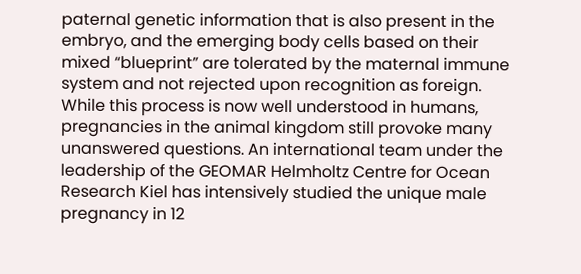paternal genetic information that is also present in the embryo, and the emerging body cells based on their mixed “blueprint” are tolerated by the maternal immune system and not rejected upon recognition as foreign. While this process is now well understood in humans, pregnancies in the animal kingdom still provoke many unanswered questions. An international team under the leadership of the GEOMAR Helmholtz Centre for Ocean Research Kiel has intensively studied the unique male pregnancy in 12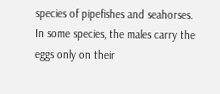species of pipefishes and seahorses. In some species, the males carry the eggs only on their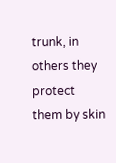trunk, in others they protect them by skin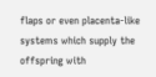flaps or even placenta-like systems which supply the offspring with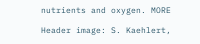nutrients and oxygen. MORE

Header image: S. Kaehlert,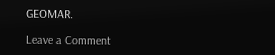GEOMAR.

Leave a Comment